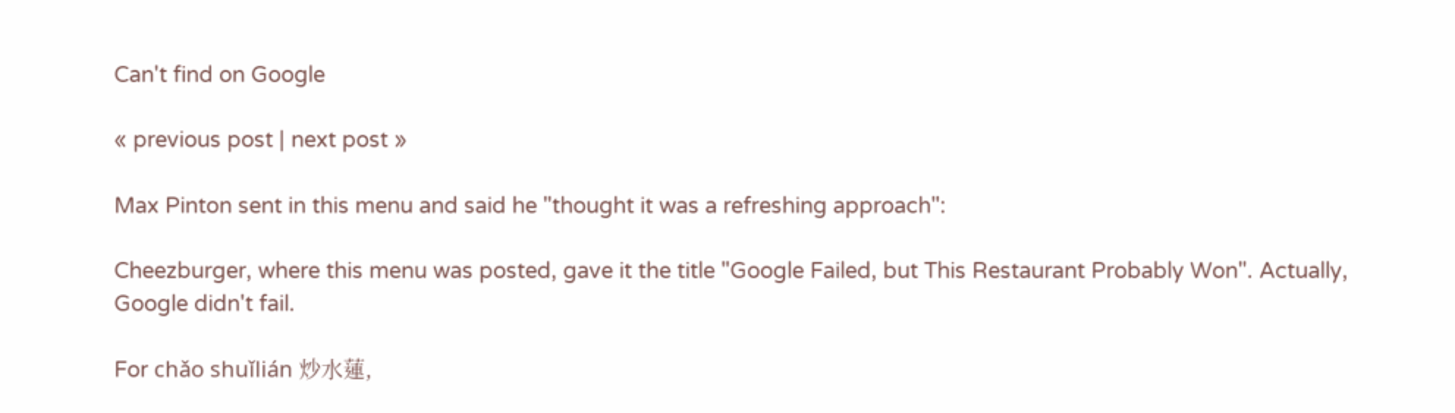Can't find on Google

« previous post | next post »

Max Pinton sent in this menu and said he "thought it was a refreshing approach":

Cheezburger, where this menu was posted, gave it the title "Google Failed, but This Restaurant Probably Won". Actually, Google didn't fail.

For chǎo shuǐlián 炒水蓮,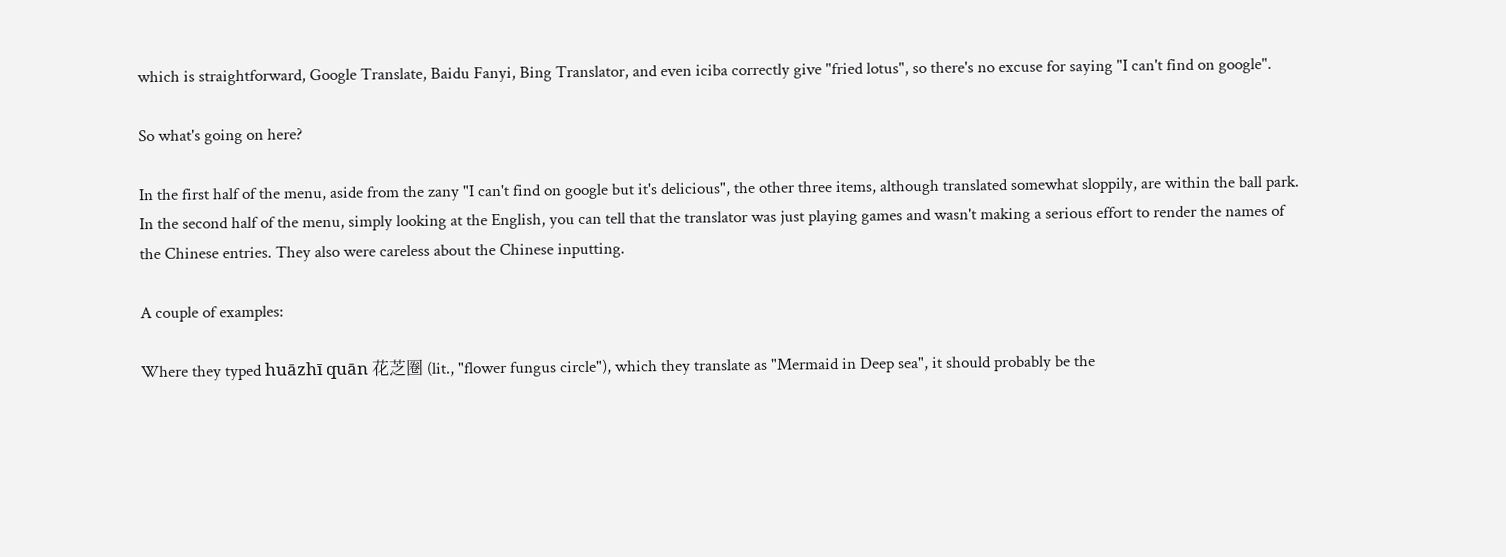which is straightforward, Google Translate, Baidu Fanyi, Bing Translator, and even iciba correctly give "fried lotus", so there's no excuse for saying "I can't find on google".

So what's going on here?

In the first half of the menu, aside from the zany "I can't find on google but it's delicious", the other three items, although translated somewhat sloppily, are within the ball park. In the second half of the menu, simply looking at the English, you can tell that the translator was just playing games and wasn't making a serious effort to render the names of the Chinese entries. They also were careless about the Chinese inputting.

A couple of examples:

Where they typed huāzhī quān 花芝圈 (lit., "flower fungus circle"), which they translate as "Mermaid in Deep sea", it should probably be the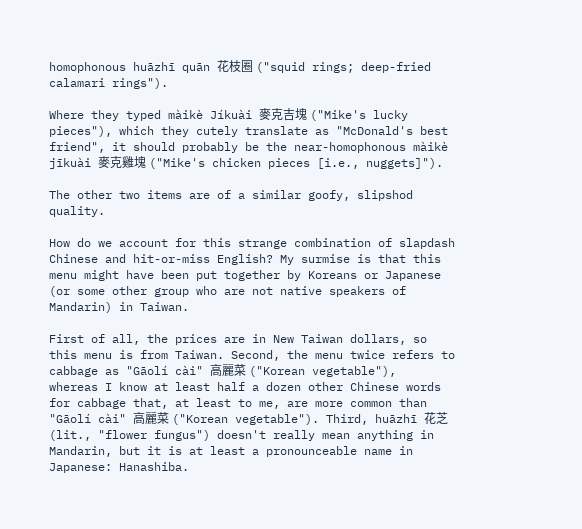homophonous huāzhī quān 花枝圈 ("squid rings; deep-fried calamari rings").

Where they typed màikè Jíkuài 麥克吉塊 ("Mike's lucky pieces"), which they cutely translate as "McDonald's best friend", it should probably be the near-homophonous màikè jīkuài 麥克雞塊 ("Mike's chicken pieces [i.e., nuggets]").

The other two items are of a similar goofy, slipshod quality.

How do we account for this strange combination of slapdash Chinese and hit-or-miss English? My surmise is that this menu might have been put together by Koreans or Japanese (or some other group who are not native speakers of Mandarin) in Taiwan.

First of all, the prices are in New Taiwan dollars, so this menu is from Taiwan. Second, the menu twice refers to cabbage as "Gāolí cài" 高麗菜 ("Korean vegetable"), whereas I know at least half a dozen other Chinese words for cabbage that, at least to me, are more common than "Gāolí cài" 高麗菜 ("Korean vegetable"). Third, huāzhī 花芝 (lit., "flower fungus") doesn't really mean anything in Mandarin, but it is at least a pronounceable name in Japanese: Hanashiba.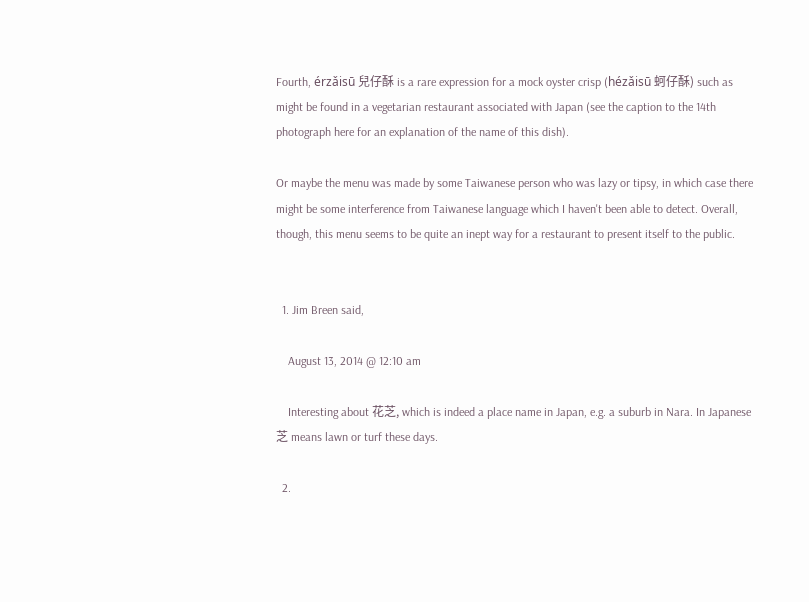Fourth, érzǎisū 兒仔酥 is a rare expression for a mock oyster crisp (hézǎisū 蚵仔酥) such as might be found in a vegetarian restaurant associated with Japan (see the caption to the 14th photograph here for an explanation of the name of this dish).

Or maybe the menu was made by some Taiwanese person who was lazy or tipsy, in which case there might be some interference from Taiwanese language which I haven't been able to detect. Overall, though, this menu seems to be quite an inept way for a restaurant to present itself to the public.


  1. Jim Breen said,

    August 13, 2014 @ 12:10 am

    Interesting about 花芝, which is indeed a place name in Japan, e.g. a suburb in Nara. In Japanese 芝 means lawn or turf these days.

  2.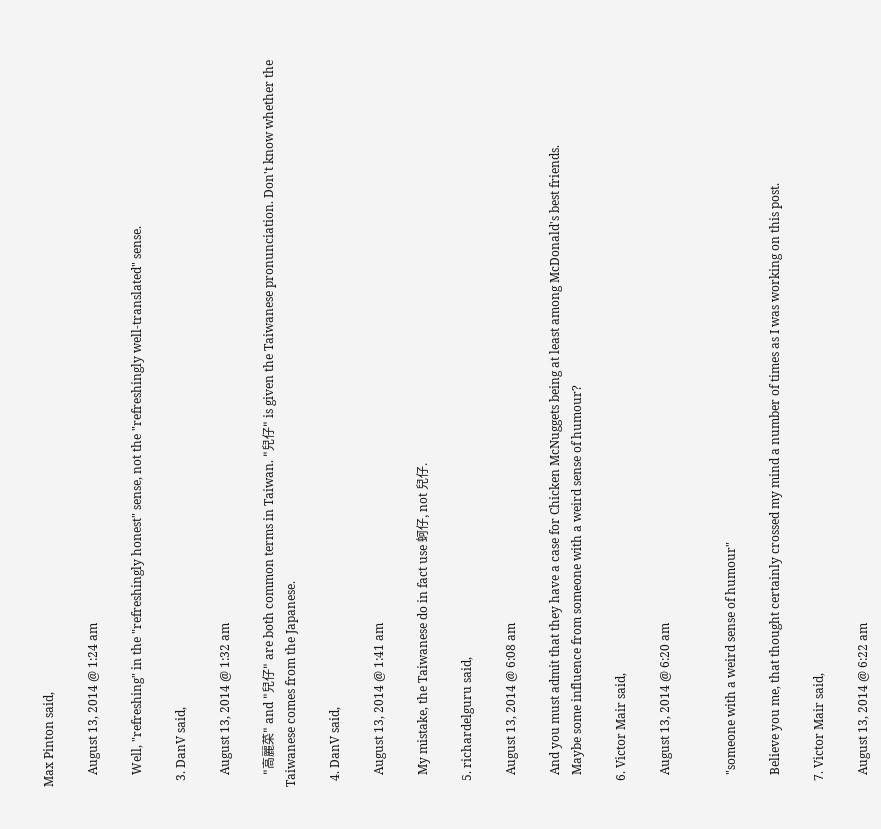Max Pinton said,

    August 13, 2014 @ 1:24 am

    Well, "refreshing" in the "refreshingly honest" sense, not the "refreshingly well-translated" sense.

  3. DanV said,

    August 13, 2014 @ 1:32 am

    "高麗菜" and "兒仔" are both common terms in Taiwan. "兒仔" is given the Taiwanese pronunciation. Don't know whether the Taiwanese comes from the Japanese.

  4. DanV said,

    August 13, 2014 @ 1:41 am

    My mistake, the Taiwanese do in fact use 蚵仔, not 兒仔.

  5. richardelguru said,

    August 13, 2014 @ 6:08 am

    And you must admit that they have a case for Chicken McNuggets being at least among McDonald's best friends.
    Maybe some influence from someone with a weird sense of humour?

  6. Victor Mair said,

    August 13, 2014 @ 6:20 am


    "someone with a weird sense of humour"

    Believe you me, that thought certainly crossed my mind a number of times as I was working on this post.

  7. Victor Mair said,

    August 13, 2014 @ 6:22 am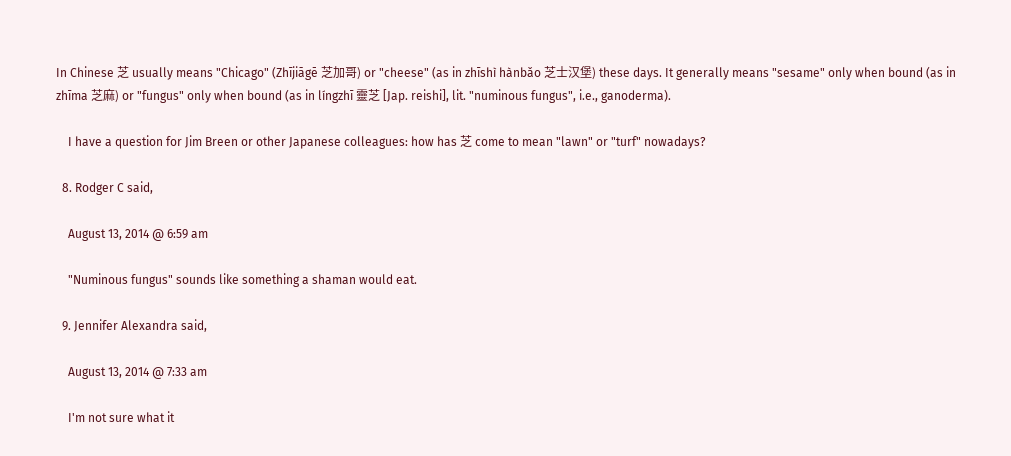In Chinese 芝 usually means "Chicago" (Zhījiāgē 芝加哥) or "cheese" (as in zhīshì hànbǎo 芝士汉堡) these days. It generally means "sesame" only when bound (as in zhīma 芝麻) or "fungus" only when bound (as in língzhī 靈芝 [Jap. reishi], lit. "numinous fungus", i.e., ganoderma).

    I have a question for Jim Breen or other Japanese colleagues: how has 芝 come to mean "lawn" or "turf" nowadays?

  8. Rodger C said,

    August 13, 2014 @ 6:59 am

    "Numinous fungus" sounds like something a shaman would eat.

  9. Jennifer Alexandra said,

    August 13, 2014 @ 7:33 am

    I'm not sure what it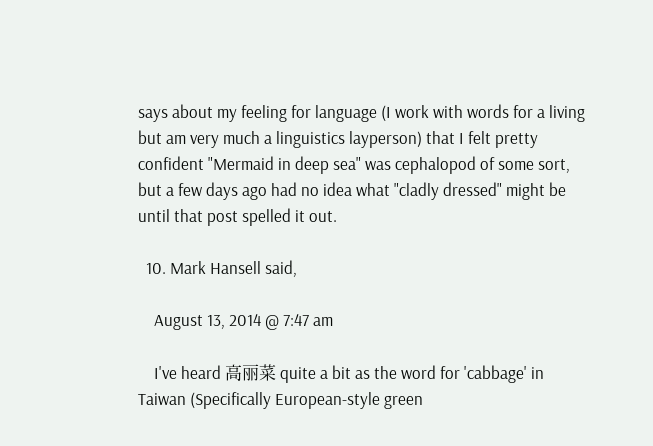says about my feeling for language (I work with words for a living but am very much a linguistics layperson) that I felt pretty confident "Mermaid in deep sea" was cephalopod of some sort, but a few days ago had no idea what "cladly dressed" might be until that post spelled it out.

  10. Mark Hansell said,

    August 13, 2014 @ 7:47 am

    I've heard 高丽菜 quite a bit as the word for 'cabbage' in Taiwan (Specifically European-style green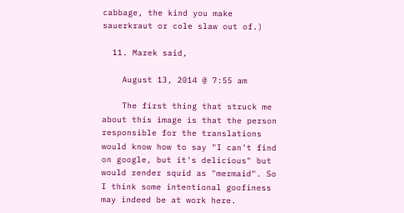cabbage, the kind you make sauerkraut or cole slaw out of.)

  11. Marek said,

    August 13, 2014 @ 7:55 am

    The first thing that struck me about this image is that the person responsible for the translations would know how to say "I can't find on google, but it's delicious" but would render squid as "mermaid". So I think some intentional goofiness may indeed be at work here.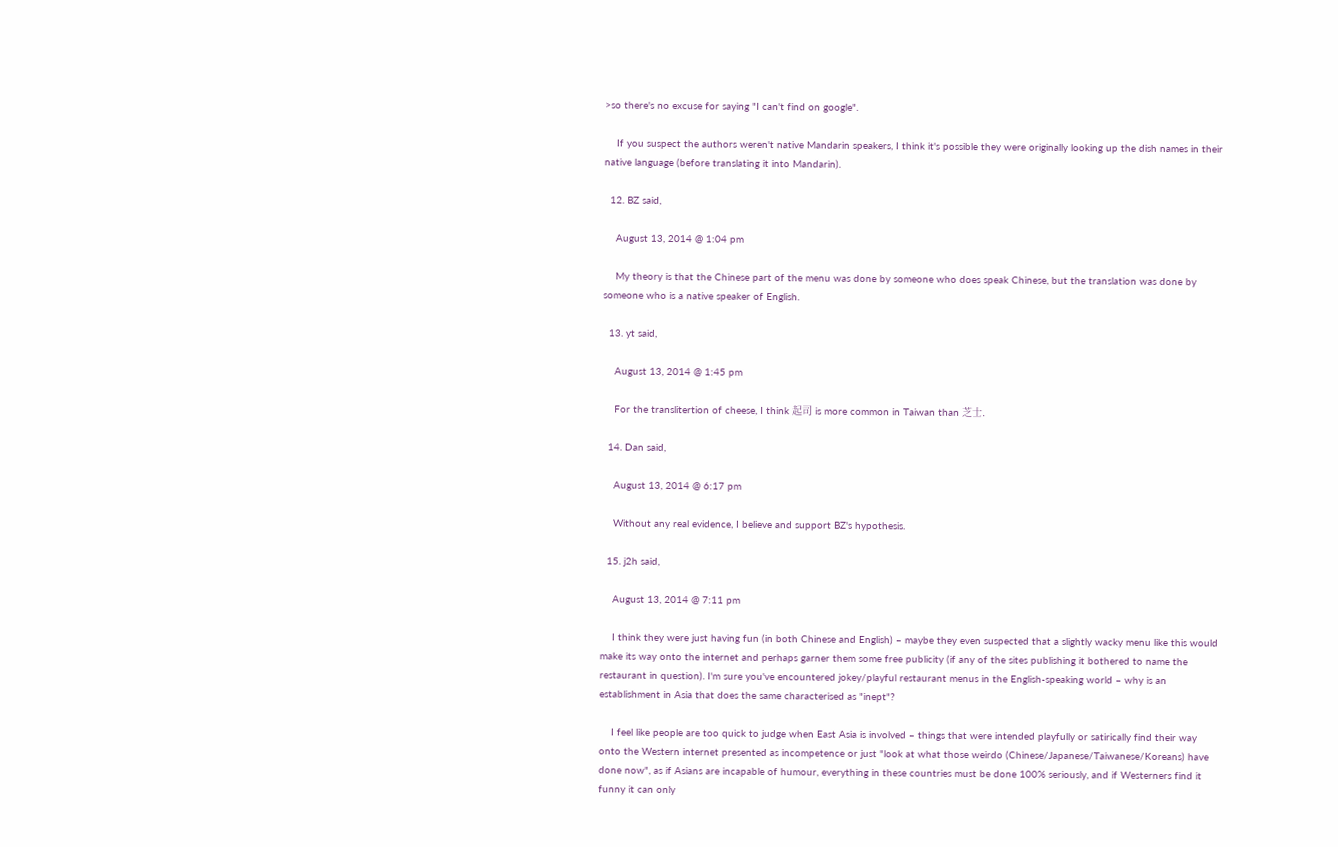>so there's no excuse for saying "I can't find on google".

    If you suspect the authors weren't native Mandarin speakers, I think it's possible they were originally looking up the dish names in their native language (before translating it into Mandarin).

  12. BZ said,

    August 13, 2014 @ 1:04 pm

    My theory is that the Chinese part of the menu was done by someone who does speak Chinese, but the translation was done by someone who is a native speaker of English.

  13. yt said,

    August 13, 2014 @ 1:45 pm

    For the translitertion of cheese, I think 起司 is more common in Taiwan than 芝士.

  14. Dan said,

    August 13, 2014 @ 6:17 pm

    Without any real evidence, I believe and support BZ's hypothesis.

  15. j2h said,

    August 13, 2014 @ 7:11 pm

    I think they were just having fun (in both Chinese and English) – maybe they even suspected that a slightly wacky menu like this would make its way onto the internet and perhaps garner them some free publicity (if any of the sites publishing it bothered to name the restaurant in question). I'm sure you've encountered jokey/playful restaurant menus in the English-speaking world – why is an establishment in Asia that does the same characterised as "inept"?

    I feel like people are too quick to judge when East Asia is involved – things that were intended playfully or satirically find their way onto the Western internet presented as incompetence or just "look at what those weirdo (Chinese/Japanese/Taiwanese/Koreans) have done now", as if Asians are incapable of humour, everything in these countries must be done 100% seriously, and if Westerners find it funny it can only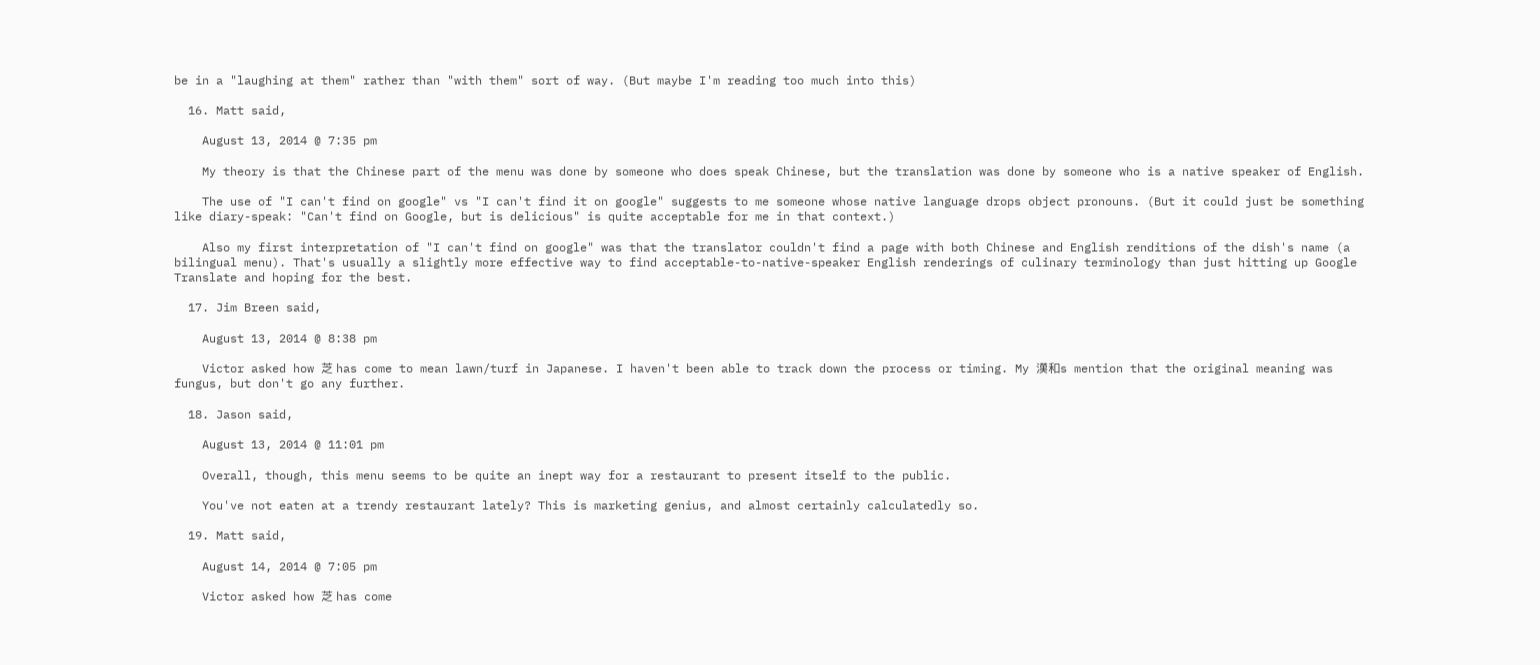be in a "laughing at them" rather than "with them" sort of way. (But maybe I'm reading too much into this)

  16. Matt said,

    August 13, 2014 @ 7:35 pm

    My theory is that the Chinese part of the menu was done by someone who does speak Chinese, but the translation was done by someone who is a native speaker of English.

    The use of "I can't find on google" vs "I can't find it on google" suggests to me someone whose native language drops object pronouns. (But it could just be something like diary-speak: "Can't find on Google, but is delicious" is quite acceptable for me in that context.)

    Also my first interpretation of "I can't find on google" was that the translator couldn't find a page with both Chinese and English renditions of the dish's name (a bilingual menu). That's usually a slightly more effective way to find acceptable-to-native-speaker English renderings of culinary terminology than just hitting up Google Translate and hoping for the best.

  17. Jim Breen said,

    August 13, 2014 @ 8:38 pm

    Victor asked how 芝 has come to mean lawn/turf in Japanese. I haven't been able to track down the process or timing. My 漢和s mention that the original meaning was fungus, but don't go any further.

  18. Jason said,

    August 13, 2014 @ 11:01 pm

    Overall, though, this menu seems to be quite an inept way for a restaurant to present itself to the public.

    You've not eaten at a trendy restaurant lately? This is marketing genius, and almost certainly calculatedly so.

  19. Matt said,

    August 14, 2014 @ 7:05 pm

    Victor asked how 芝 has come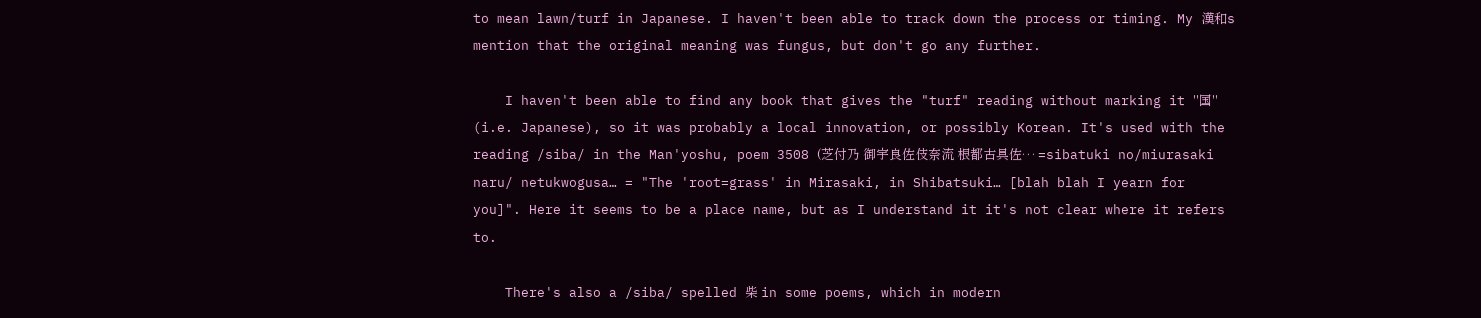to mean lawn/turf in Japanese. I haven't been able to track down the process or timing. My 漢和s mention that the original meaning was fungus, but don't go any further.

    I haven't been able to find any book that gives the "turf" reading without marking it "国" (i.e. Japanese), so it was probably a local innovation, or possibly Korean. It's used with the reading /siba/ in the Man'yoshu, poem 3508 (芝付乃 御宇良佐伎奈流 根都古具佐… =sibatuki no/miurasaki naru/ netukwogusa… = "The 'root=grass' in Mirasaki, in Shibatsuki… [blah blah I yearn for you]". Here it seems to be a place name, but as I understand it it's not clear where it refers to.

    There's also a /siba/ spelled 柴 in some poems, which in modern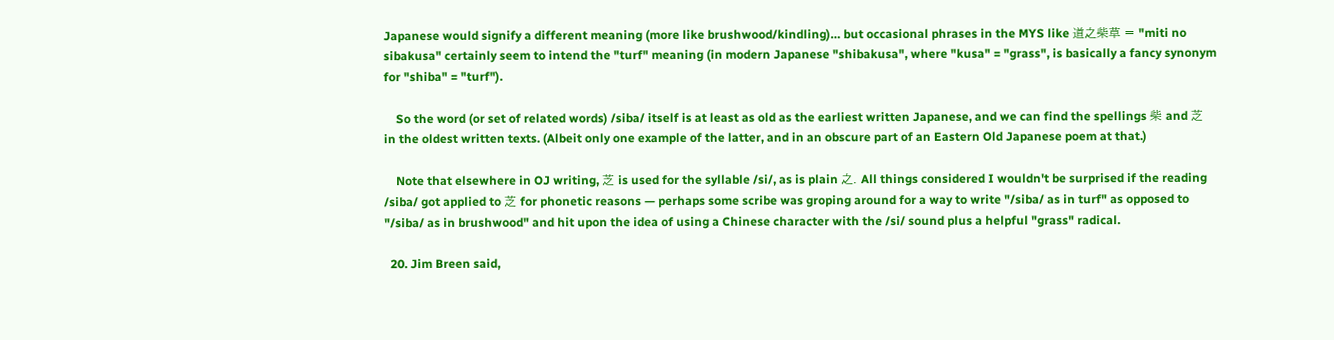Japanese would signify a different meaning (more like brushwood/kindling)… but occasional phrases in the MYS like 道之柴草 = "miti no sibakusa" certainly seem to intend the "turf" meaning (in modern Japanese "shibakusa", where "kusa" = "grass", is basically a fancy synonym for "shiba" = "turf").

    So the word (or set of related words) /siba/ itself is at least as old as the earliest written Japanese, and we can find the spellings 柴 and 芝 in the oldest written texts. (Albeit only one example of the latter, and in an obscure part of an Eastern Old Japanese poem at that.)

    Note that elsewhere in OJ writing, 芝 is used for the syllable /si/, as is plain 之. All things considered I wouldn't be surprised if the reading /siba/ got applied to 芝 for phonetic reasons — perhaps some scribe was groping around for a way to write "/siba/ as in turf" as opposed to "/siba/ as in brushwood" and hit upon the idea of using a Chinese character with the /si/ sound plus a helpful "grass" radical.

  20. Jim Breen said,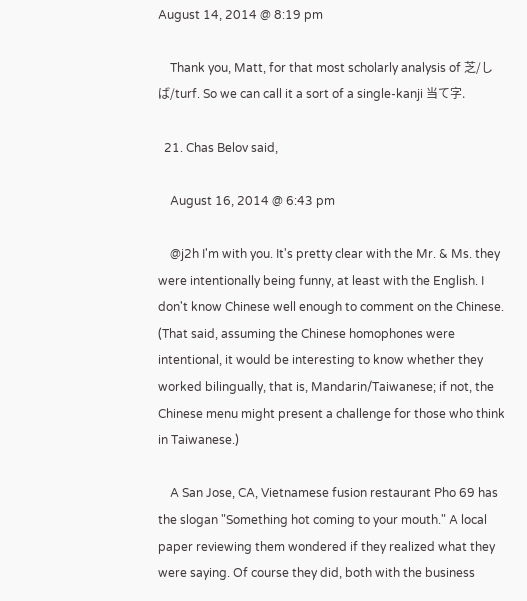August 14, 2014 @ 8:19 pm

    Thank you, Matt, for that most scholarly analysis of 芝/しば/turf. So we can call it a sort of a single-kanji 当て字.

  21. Chas Belov said,

    August 16, 2014 @ 6:43 pm

    @j2h I'm with you. It's pretty clear with the Mr. & Ms. they were intentionally being funny, at least with the English. I don't know Chinese well enough to comment on the Chinese. (That said, assuming the Chinese homophones were intentional, it would be interesting to know whether they worked bilingually, that is, Mandarin/Taiwanese; if not, the Chinese menu might present a challenge for those who think in Taiwanese.)

    A San Jose, CA, Vietnamese fusion restaurant Pho 69 has the slogan "Something hot coming to your mouth." A local paper reviewing them wondered if they realized what they were saying. Of course they did, both with the business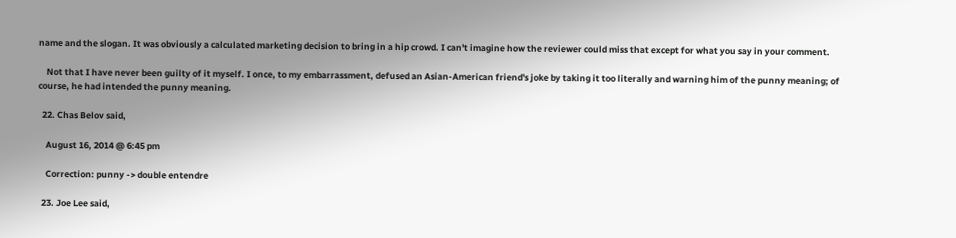name and the slogan. It was obviously a calculated marketing decision to bring in a hip crowd. I can't imagine how the reviewer could miss that except for what you say in your comment.

    Not that I have never been guilty of it myself. I once, to my embarrassment, defused an Asian-American friend's joke by taking it too literally and warning him of the punny meaning; of course, he had intended the punny meaning.

  22. Chas Belov said,

    August 16, 2014 @ 6:45 pm

    Correction: punny -> double entendre

  23. Joe Lee said,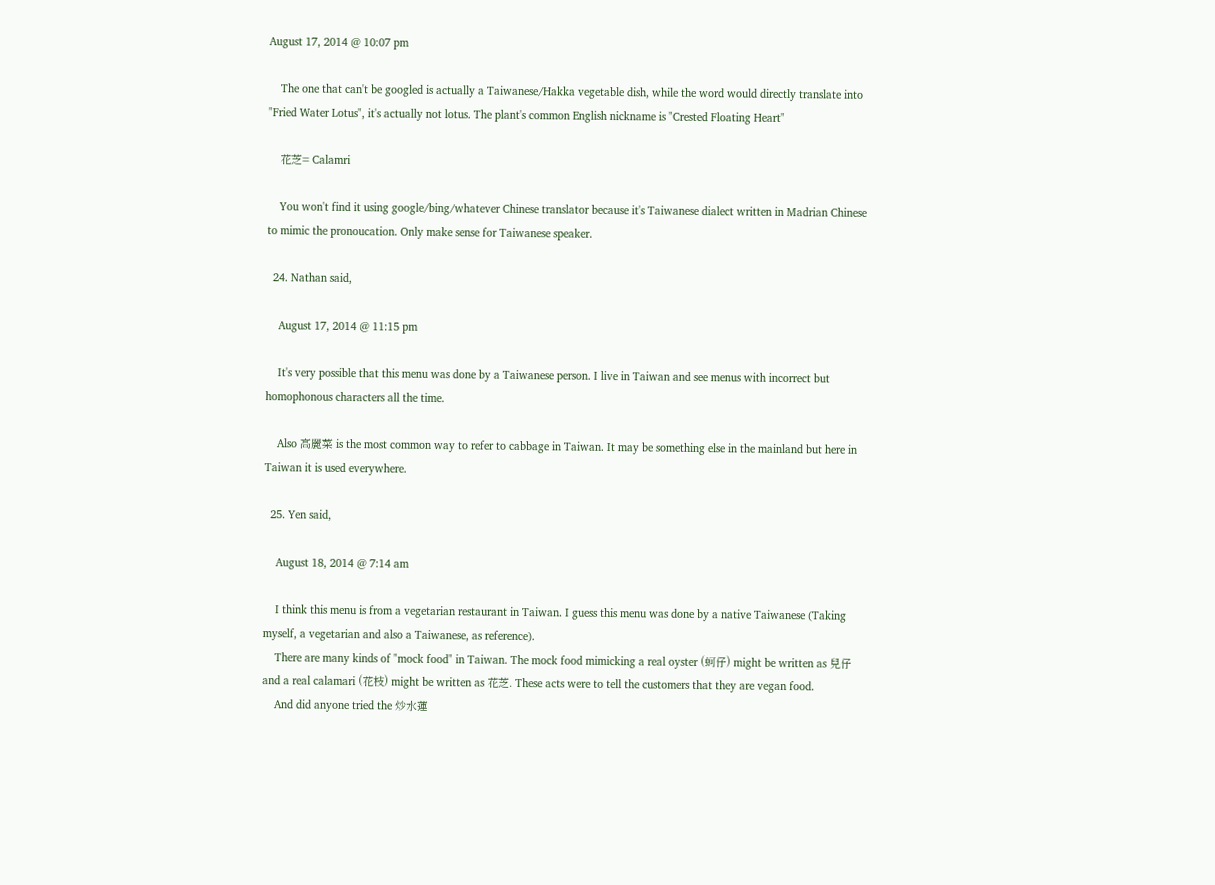August 17, 2014 @ 10:07 pm

    The one that can't be googled is actually a Taiwanese/Hakka vegetable dish, while the word would directly translate into "Fried Water Lotus", it's actually not lotus. The plant's common English nickname is "Crested Floating Heart"

    花芝= Calamri

    You won't find it using google/bing/whatever Chinese translator because it's Taiwanese dialect written in Madrian Chinese to mimic the pronoucation. Only make sense for Taiwanese speaker.

  24. Nathan said,

    August 17, 2014 @ 11:15 pm

    It's very possible that this menu was done by a Taiwanese person. I live in Taiwan and see menus with incorrect but homophonous characters all the time.

    Also 高麗菜 is the most common way to refer to cabbage in Taiwan. It may be something else in the mainland but here in Taiwan it is used everywhere.

  25. Yen said,

    August 18, 2014 @ 7:14 am

    I think this menu is from a vegetarian restaurant in Taiwan. I guess this menu was done by a native Taiwanese (Taking myself, a vegetarian and also a Taiwanese, as reference).
    There are many kinds of "mock food" in Taiwan. The mock food mimicking a real oyster (蚵仔) might be written as 兒仔 and a real calamari (花枝) might be written as 花芝. These acts were to tell the customers that they are vegan food.
    And did anyone tried the 炒水蓮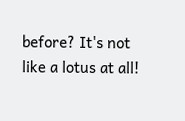before? It's not like a lotus at all!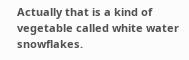Actually that is a kind of vegetable called white water snowflakes.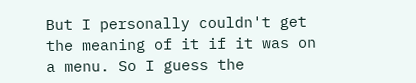But I personally couldn't get the meaning of it if it was on a menu. So I guess the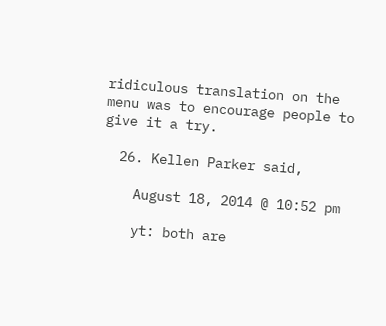ridiculous translation on the menu was to encourage people to give it a try.

  26. Kellen Parker said,

    August 18, 2014 @ 10:52 pm

    yt: both are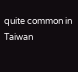quite common in Taiwan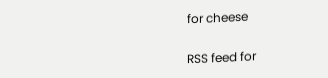for cheese

RSS feed for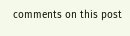comments on this post